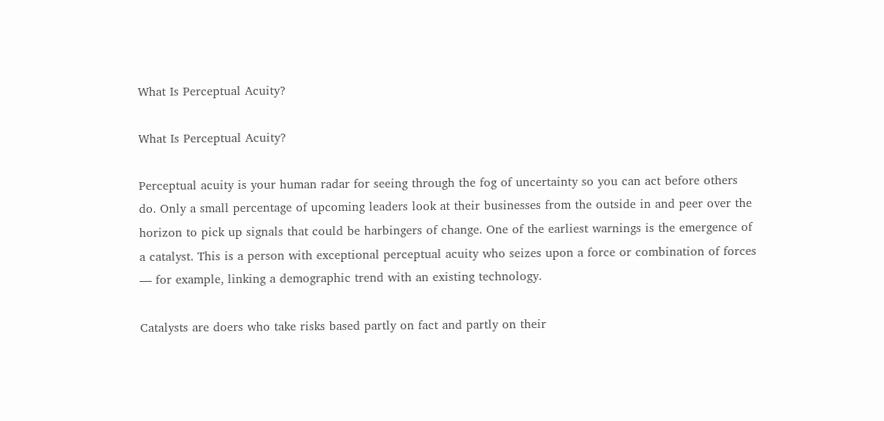What Is Perceptual Acuity?

What Is Perceptual Acuity?

Perceptual acuity is your human radar for seeing through the fog of uncertainty so you can act before others do. Only a small percentage of upcoming leaders look at their businesses from the outside in and peer over the horizon to pick up signals that could be harbingers of change. One of the earliest warnings is the emergence of a catalyst. This is a person with exceptional perceptual acuity who seizes upon a force or combination of forces — for example, linking a demographic trend with an existing technology.

Catalysts are doers who take risks based partly on fact and partly on their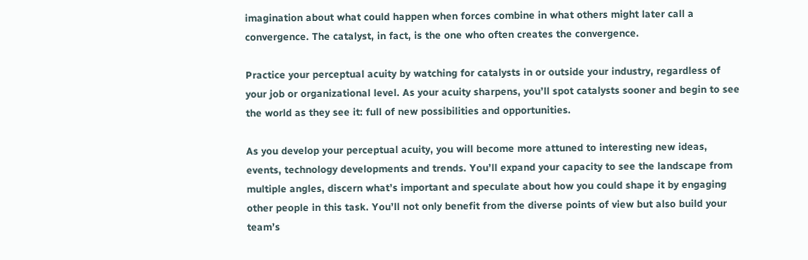imagination about what could happen when forces combine in what others might later call a convergence. The catalyst, in fact, is the one who often creates the convergence.

Practice your perceptual acuity by watching for catalysts in or outside your industry, regardless of your job or organizational level. As your acuity sharpens, you’ll spot catalysts sooner and begin to see the world as they see it: full of new possibilities and opportunities.

As you develop your perceptual acuity, you will become more attuned to interesting new ideas, events, technology developments and trends. You’ll expand your capacity to see the landscape from multiple angles, discern what’s important and speculate about how you could shape it by engaging other people in this task. You’ll not only benefit from the diverse points of view but also build your team’s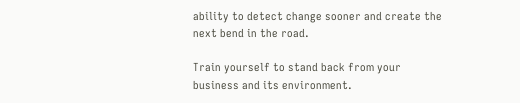ability to detect change sooner and create the next bend in the road.

Train yourself to stand back from your business and its environment.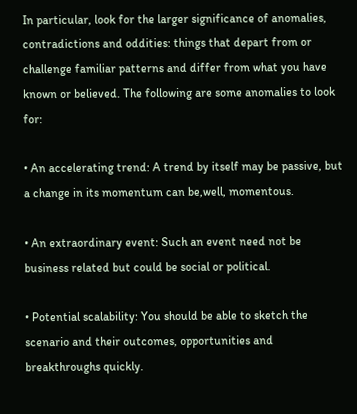In particular, look for the larger significance of anomalies, contradictions and oddities: things that depart from or challenge familiar patterns and differ from what you have known or believed. The following are some anomalies to look for:

• An accelerating trend: A trend by itself may be passive, but a change in its momentum can be,well, momentous.

• An extraordinary event: Such an event need not be business related but could be social or political.

• Potential scalability: You should be able to sketch the scenario and their outcomes, opportunities and breakthroughs quickly.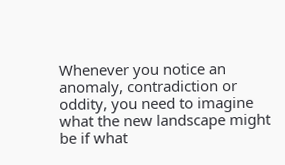Whenever you notice an anomaly, contradiction or oddity, you need to imagine what the new landscape might be if what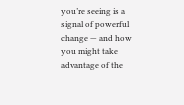you’re seeing is a signal of powerful change — and how you might take advantage of the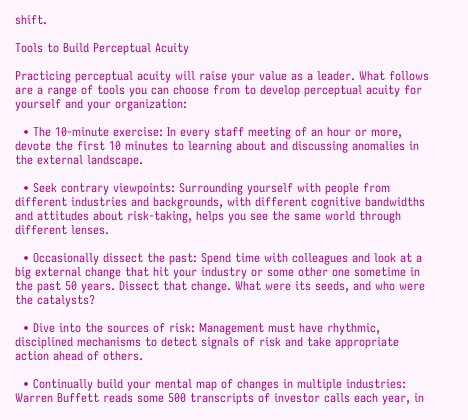shift.

Tools to Build Perceptual Acuity

Practicing perceptual acuity will raise your value as a leader. What follows are a range of tools you can choose from to develop perceptual acuity for yourself and your organization:

  • The 10-minute exercise: In every staff meeting of an hour or more, devote the first 10 minutes to learning about and discussing anomalies in the external landscape.

  • Seek contrary viewpoints: Surrounding yourself with people from different industries and backgrounds, with different cognitive bandwidths and attitudes about risk-taking, helps you see the same world through different lenses.

  • Occasionally dissect the past: Spend time with colleagues and look at a big external change that hit your industry or some other one sometime in the past 50 years. Dissect that change. What were its seeds, and who were the catalysts?

  • Dive into the sources of risk: Management must have rhythmic, disciplined mechanisms to detect signals of risk and take appropriate action ahead of others.

  • Continually build your mental map of changes in multiple industries: Warren Buffett reads some 500 transcripts of investor calls each year, in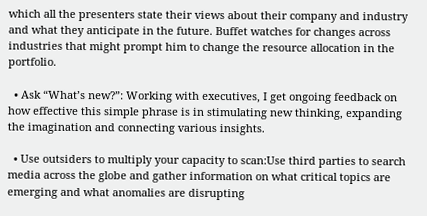which all the presenters state their views about their company and industry and what they anticipate in the future. Buffet watches for changes across industries that might prompt him to change the resource allocation in the portfolio.

  • Ask “What’s new?”: Working with executives, I get ongoing feedback on how effective this simple phrase is in stimulating new thinking, expanding the imagination and connecting various insights.

  • Use outsiders to multiply your capacity to scan:Use third parties to search media across the globe and gather information on what critical topics are emerging and what anomalies are disrupting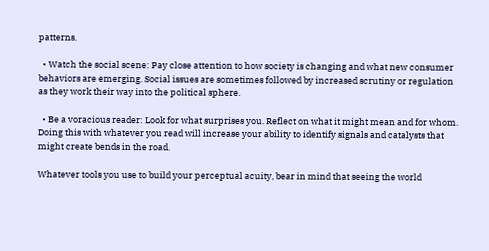patterns.

  • Watch the social scene: Pay close attention to how society is changing and what new consumer behaviors are emerging. Social issues are sometimes followed by increased scrutiny or regulation as they work their way into the political sphere.

  • Be a voracious reader: Look for what surprises you. Reflect on what it might mean and for whom. Doing this with whatever you read will increase your ability to identify signals and catalysts that might create bends in the road.

Whatever tools you use to build your perceptual acuity, bear in mind that seeing the world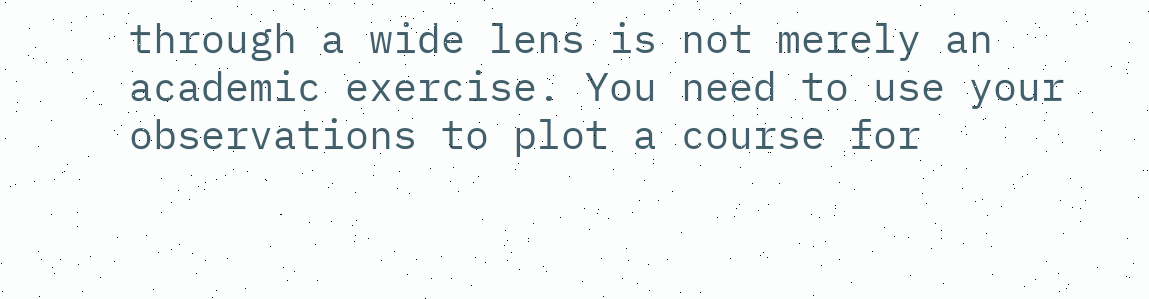through a wide lens is not merely an academic exercise. You need to use your observations to plot a course for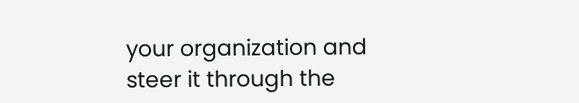your organization and steer it through the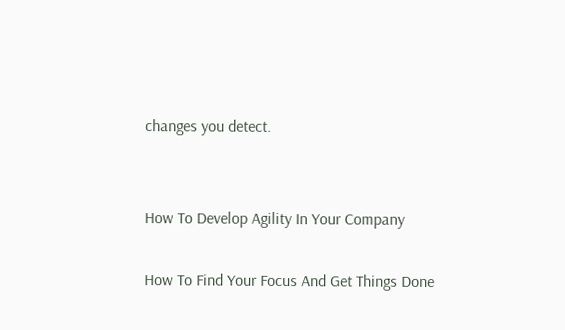changes you detect.


How To Develop Agility In Your Company

How To Find Your Focus And Get Things Done